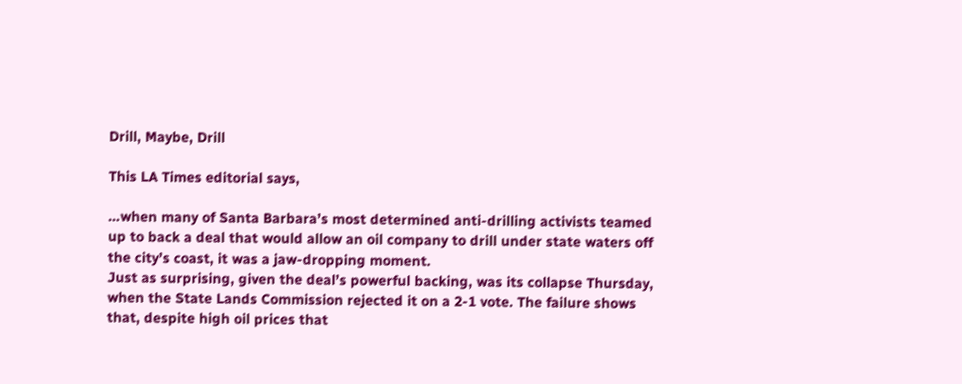Drill, Maybe, Drill

This LA Times editorial says,

…when many of Santa Barbara’s most determined anti-drilling activists teamed up to back a deal that would allow an oil company to drill under state waters off the city’s coast, it was a jaw-dropping moment.
Just as surprising, given the deal’s powerful backing, was its collapse Thursday, when the State Lands Commission rejected it on a 2-1 vote. The failure shows that, despite high oil prices that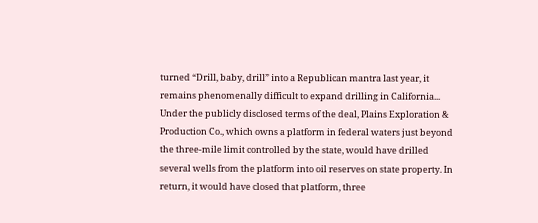turned “Drill, baby, drill” into a Republican mantra last year, it remains phenomenally difficult to expand drilling in California...
Under the publicly disclosed terms of the deal, Plains Exploration & Production Co., which owns a platform in federal waters just beyond the three-mile limit controlled by the state, would have drilled several wells from the platform into oil reserves on state property. In return, it would have closed that platform, three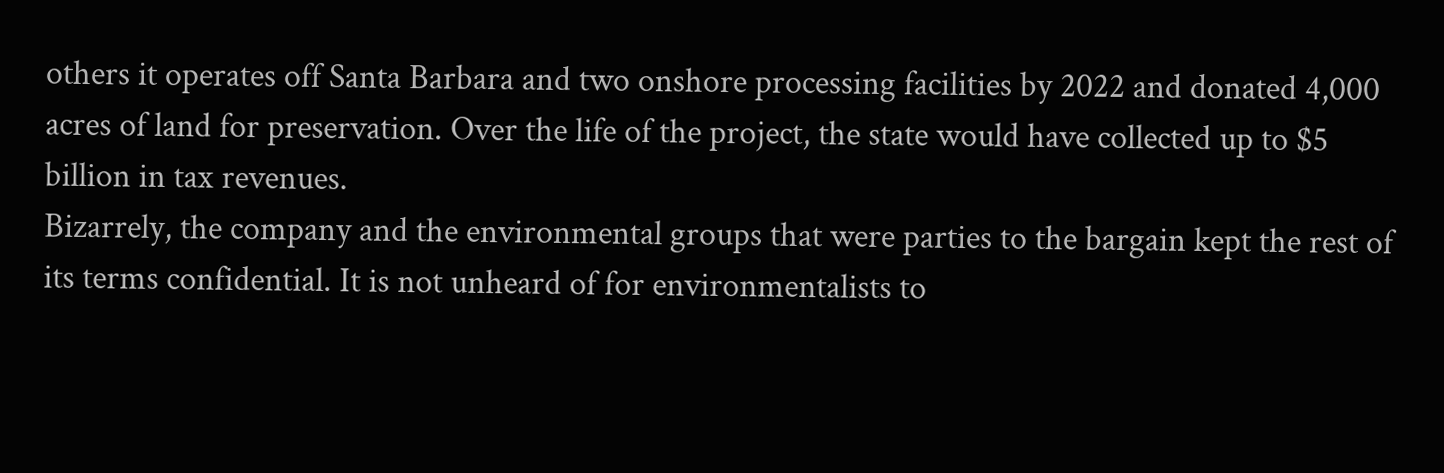others it operates off Santa Barbara and two onshore processing facilities by 2022 and donated 4,000 acres of land for preservation. Over the life of the project, the state would have collected up to $5 billion in tax revenues.
Bizarrely, the company and the environmental groups that were parties to the bargain kept the rest of its terms confidential. It is not unheard of for environmentalists to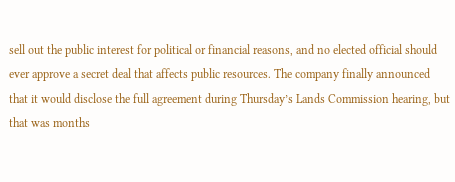sell out the public interest for political or financial reasons, and no elected official should ever approve a secret deal that affects public resources. The company finally announced that it would disclose the full agreement during Thursday’s Lands Commission hearing, but that was months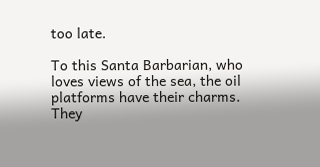too late.

To this Santa Barbarian, who loves views of the sea, the oil platforms have their charms. They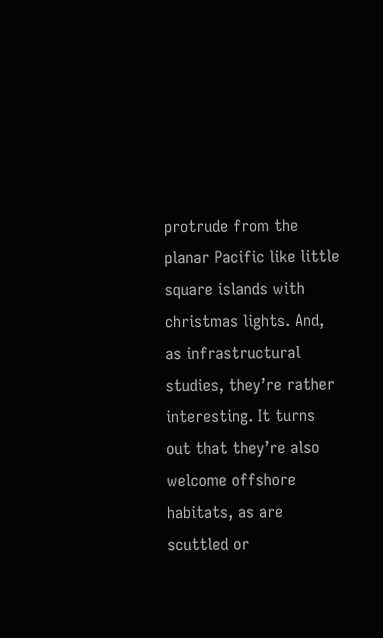protrude from the planar Pacific like little square islands with christmas lights. And, as infrastructural studies, they’re rather interesting. It turns out that they’re also welcome offshore habitats, as are scuttled or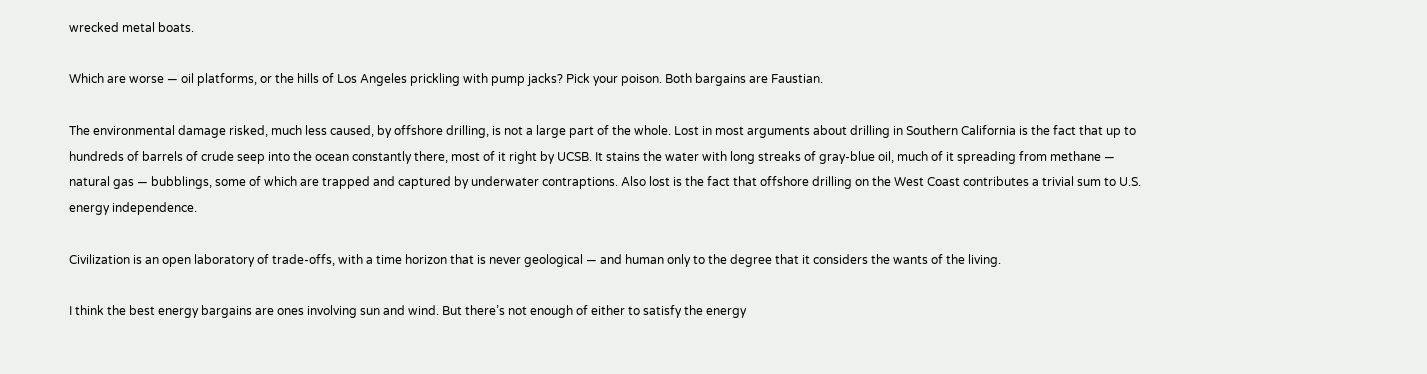wrecked metal boats.

Which are worse — oil platforms, or the hills of Los Angeles prickling with pump jacks? Pick your poison. Both bargains are Faustian.

The environmental damage risked, much less caused, by offshore drilling, is not a large part of the whole. Lost in most arguments about drilling in Southern California is the fact that up to hundreds of barrels of crude seep into the ocean constantly there, most of it right by UCSB. It stains the water with long streaks of gray-blue oil, much of it spreading from methane — natural gas — bubblings, some of which are trapped and captured by underwater contraptions. Also lost is the fact that offshore drilling on the West Coast contributes a trivial sum to U.S. energy independence.

Civilization is an open laboratory of trade-offs, with a time horizon that is never geological — and human only to the degree that it considers the wants of the living.

I think the best energy bargains are ones involving sun and wind. But there’s not enough of either to satisfy the energy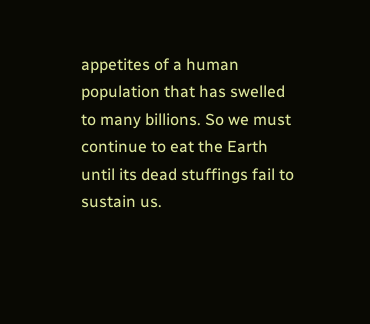appetites of a human population that has swelled to many billions. So we must continue to eat the Earth until its dead stuffings fail to sustain us.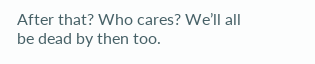After that? Who cares? We’ll all be dead by then too.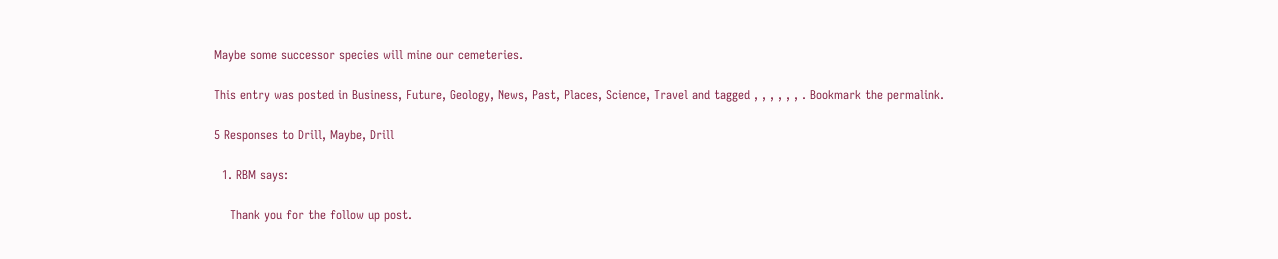Maybe some successor species will mine our cemeteries.

This entry was posted in Business, Future, Geology, News, Past, Places, Science, Travel and tagged , , , , , , . Bookmark the permalink.

5 Responses to Drill, Maybe, Drill

  1. RBM says:

    Thank you for the follow up post.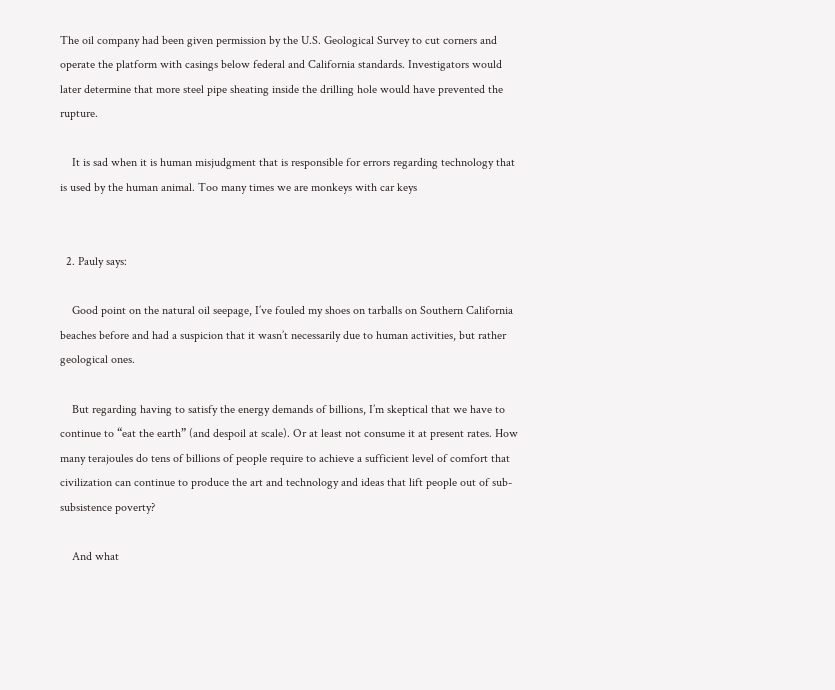The oil company had been given permission by the U.S. Geological Survey to cut corners and operate the platform with casings below federal and California standards. Investigators would later determine that more steel pipe sheating inside the drilling hole would have prevented the rupture.

    It is sad when it is human misjudgment that is responsible for errors regarding technology that is used by the human animal. Too many times we are monkeys with car keys


  2. Pauly says:

    Good point on the natural oil seepage, I’ve fouled my shoes on tarballs on Southern California beaches before and had a suspicion that it wasn’t necessarily due to human activities, but rather geological ones.

    But regarding having to satisfy the energy demands of billions, I’m skeptical that we have to continue to “eat the earth” (and despoil at scale). Or at least not consume it at present rates. How many terajoules do tens of billions of people require to achieve a sufficient level of comfort that civilization can continue to produce the art and technology and ideas that lift people out of sub-subsistence poverty?

    And what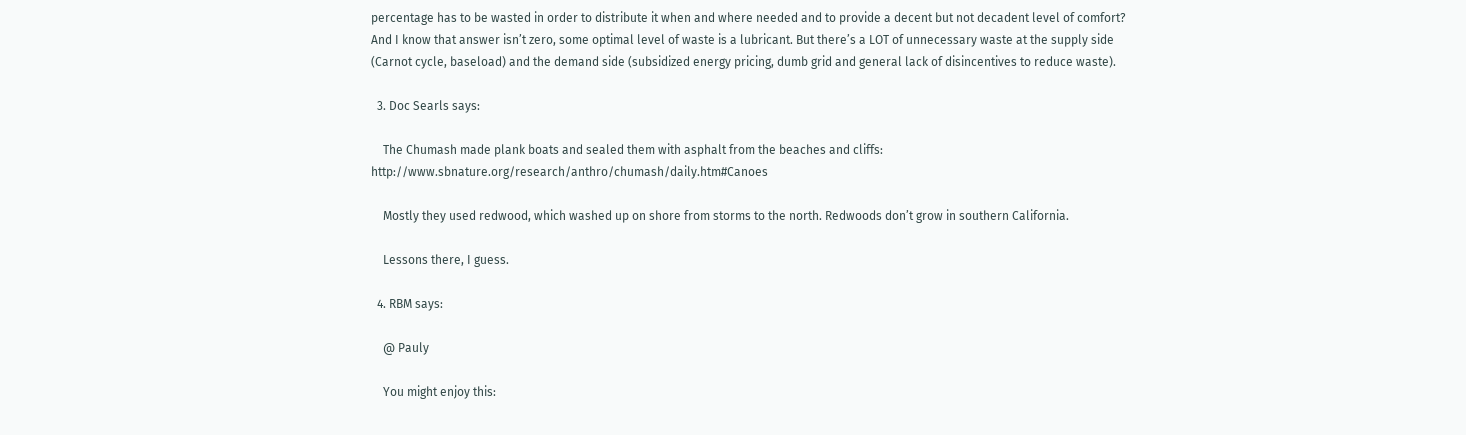percentage has to be wasted in order to distribute it when and where needed and to provide a decent but not decadent level of comfort? And I know that answer isn’t zero, some optimal level of waste is a lubricant. But there’s a LOT of unnecessary waste at the supply side (Carnot cycle, baseload) and the demand side (subsidized energy pricing, dumb grid and general lack of disincentives to reduce waste).

  3. Doc Searls says:

    The Chumash made plank boats and sealed them with asphalt from the beaches and cliffs: http://www.sbnature.org/research/anthro/chumash/daily.htm#Canoes

    Mostly they used redwood, which washed up on shore from storms to the north. Redwoods don’t grow in southern California.

    Lessons there, I guess.

  4. RBM says:

    @ Pauly

    You might enjoy this: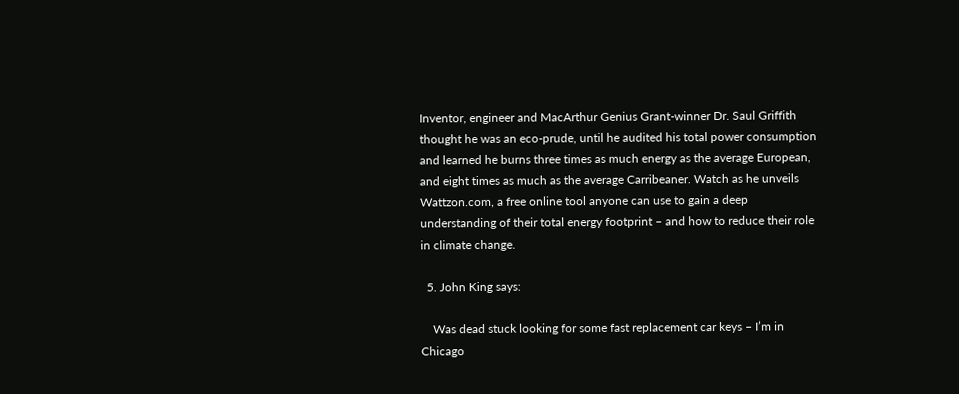Inventor, engineer and MacArthur Genius Grant-winner Dr. Saul Griffith thought he was an eco-prude, until he audited his total power consumption and learned he burns three times as much energy as the average European, and eight times as much as the average Carribeaner. Watch as he unveils Wattzon.com, a free online tool anyone can use to gain a deep understanding of their total energy footprint – and how to reduce their role in climate change.

  5. John King says:

    Was dead stuck looking for some fast replacement car keys – I’m in Chicago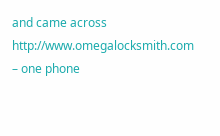and came across http://www.omegalocksmith.com – one phone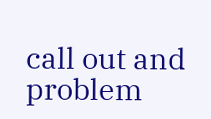call out and problem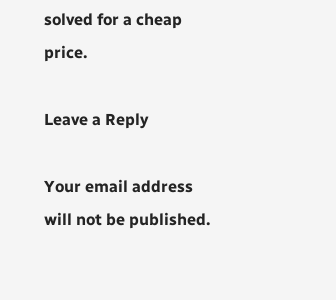solved for a cheap price.

Leave a Reply

Your email address will not be published.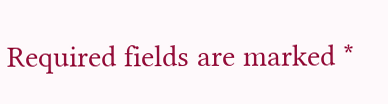Required fields are marked *